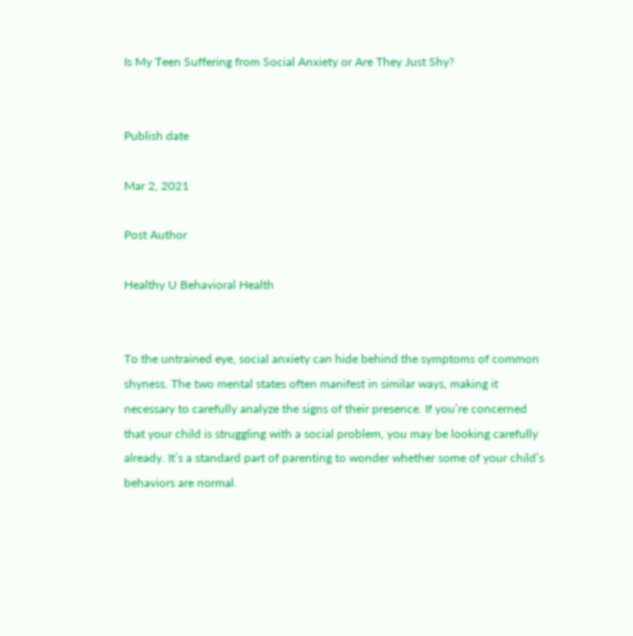Is My Teen Suffering from Social Anxiety or Are They Just Shy?


Publish date

Mar 2, 2021

Post Author

Healthy U Behavioral Health


To the untrained eye, social anxiety can hide behind the symptoms of common shyness. The two mental states often manifest in similar ways, making it necessary to carefully analyze the signs of their presence. If you’re concerned that your child is struggling with a social problem, you may be looking carefully already. It’s a standard part of parenting to wonder whether some of your child’s behaviors are normal.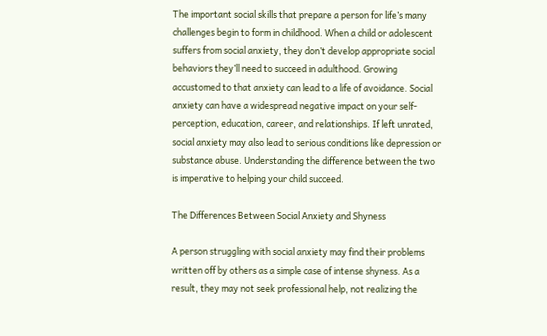The important social skills that prepare a person for life’s many challenges begin to form in childhood. When a child or adolescent suffers from social anxiety, they don’t develop appropriate social behaviors they’ll need to succeed in adulthood. Growing accustomed to that anxiety can lead to a life of avoidance. Social anxiety can have a widespread negative impact on your self-perception, education, career, and relationships. If left unrated, social anxiety may also lead to serious conditions like depression or substance abuse. Understanding the difference between the two is imperative to helping your child succeed.

The Differences Between Social Anxiety and Shyness

A person struggling with social anxiety may find their problems written off by others as a simple case of intense shyness. As a result, they may not seek professional help, not realizing the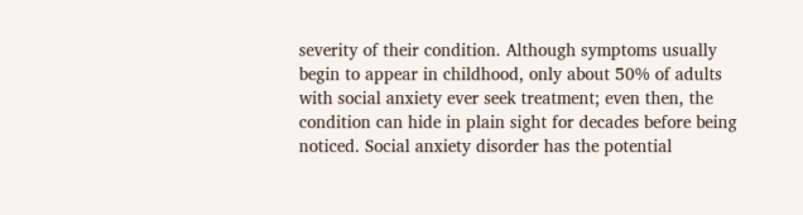severity of their condition. Although symptoms usually begin to appear in childhood, only about 50% of adults with social anxiety ever seek treatment; even then, the condition can hide in plain sight for decades before being noticed. Social anxiety disorder has the potential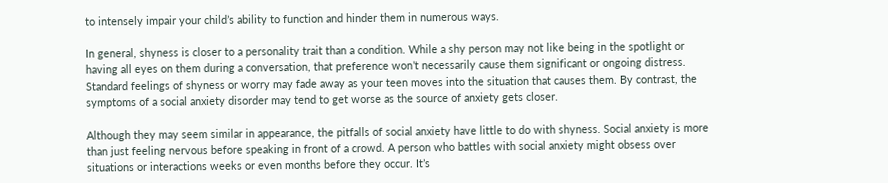to intensely impair your child’s ability to function and hinder them in numerous ways.

In general, shyness is closer to a personality trait than a condition. While a shy person may not like being in the spotlight or having all eyes on them during a conversation, that preference won’t necessarily cause them significant or ongoing distress. Standard feelings of shyness or worry may fade away as your teen moves into the situation that causes them. By contrast, the symptoms of a social anxiety disorder may tend to get worse as the source of anxiety gets closer.

Although they may seem similar in appearance, the pitfalls of social anxiety have little to do with shyness. Social anxiety is more than just feeling nervous before speaking in front of a crowd. A person who battles with social anxiety might obsess over situations or interactions weeks or even months before they occur. It’s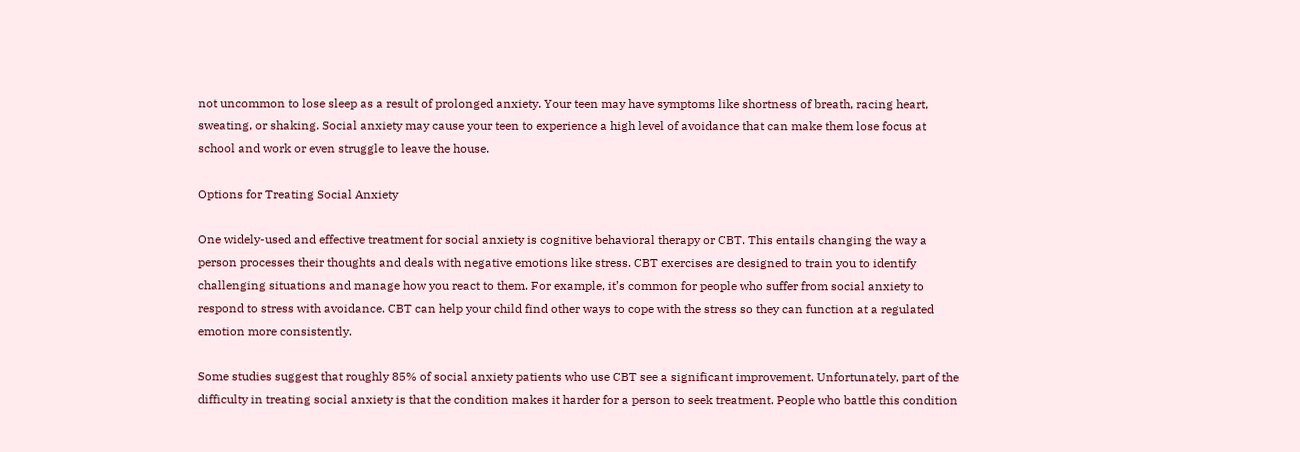not uncommon to lose sleep as a result of prolonged anxiety. Your teen may have symptoms like shortness of breath, racing heart, sweating, or shaking. Social anxiety may cause your teen to experience a high level of avoidance that can make them lose focus at school and work or even struggle to leave the house.

Options for Treating Social Anxiety

One widely-used and effective treatment for social anxiety is cognitive behavioral therapy or CBT. This entails changing the way a person processes their thoughts and deals with negative emotions like stress. CBT exercises are designed to train you to identify challenging situations and manage how you react to them. For example, it’s common for people who suffer from social anxiety to respond to stress with avoidance. CBT can help your child find other ways to cope with the stress so they can function at a regulated emotion more consistently.

Some studies suggest that roughly 85% of social anxiety patients who use CBT see a significant improvement. Unfortunately, part of the difficulty in treating social anxiety is that the condition makes it harder for a person to seek treatment. People who battle this condition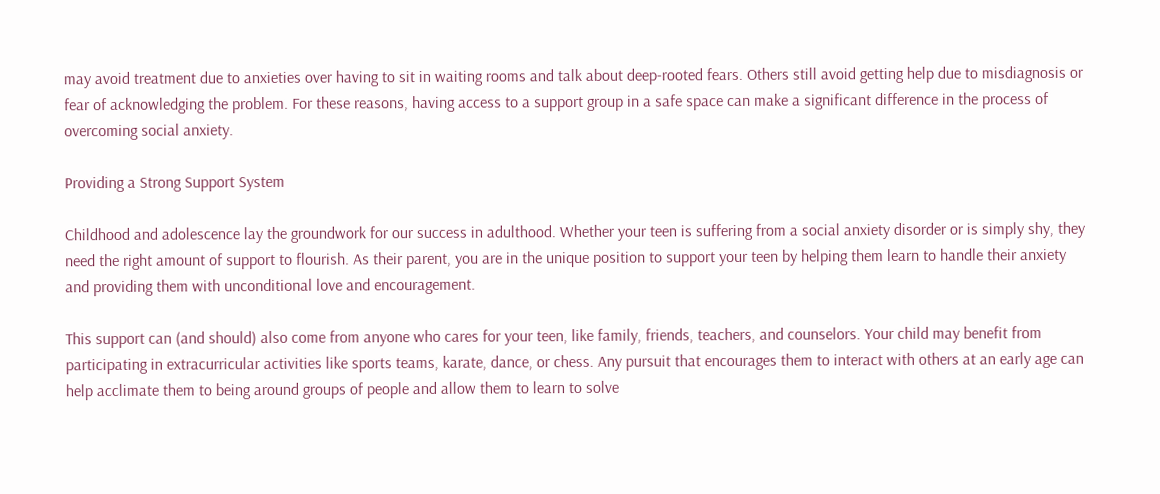may avoid treatment due to anxieties over having to sit in waiting rooms and talk about deep-rooted fears. Others still avoid getting help due to misdiagnosis or fear of acknowledging the problem. For these reasons, having access to a support group in a safe space can make a significant difference in the process of overcoming social anxiety.

Providing a Strong Support System

Childhood and adolescence lay the groundwork for our success in adulthood. Whether your teen is suffering from a social anxiety disorder or is simply shy, they need the right amount of support to flourish. As their parent, you are in the unique position to support your teen by helping them learn to handle their anxiety and providing them with unconditional love and encouragement.

This support can (and should) also come from anyone who cares for your teen, like family, friends, teachers, and counselors. Your child may benefit from participating in extracurricular activities like sports teams, karate, dance, or chess. Any pursuit that encourages them to interact with others at an early age can help acclimate them to being around groups of people and allow them to learn to solve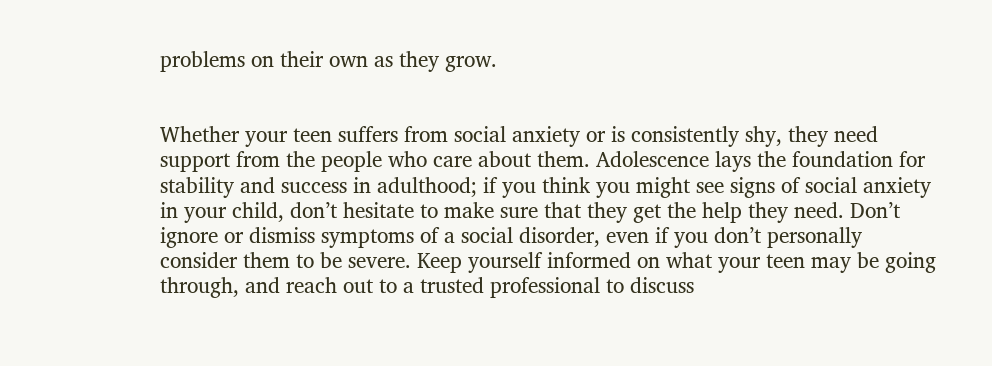problems on their own as they grow.


Whether your teen suffers from social anxiety or is consistently shy, they need support from the people who care about them. Adolescence lays the foundation for stability and success in adulthood; if you think you might see signs of social anxiety in your child, don’t hesitate to make sure that they get the help they need. Don’t ignore or dismiss symptoms of a social disorder, even if you don’t personally consider them to be severe. Keep yourself informed on what your teen may be going through, and reach out to a trusted professional to discuss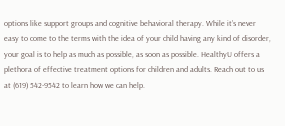options like support groups and cognitive behavioral therapy. While it’s never easy to come to the terms with the idea of your child having any kind of disorder, your goal is to help as much as possible, as soon as possible. HealthyU offers a plethora of effective treatment options for children and adults. Reach out to us at (619) 542-9542 to learn how we can help.